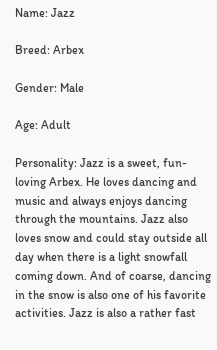Name: Jazz

Breed: Arbex

Gender: Male

Age: Adult

Personality: Jazz is a sweet, fun-loving Arbex. He loves dancing and music and always enjoys dancing through the mountains. Jazz also loves snow and could stay outside all day when there is a light snowfall coming down. And of coarse, dancing in the snow is also one of his favorite activities. Jazz is also a rather fast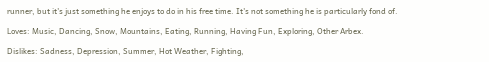runner, but it's just something he enjoys to do in his free time. It's not something he is particularly fond of.

Loves: Music, Dancing, Snow, Mountains, Eating, Running, Having Fun, Exploring, Other Arbex.

Dislikes: Sadness, Depression, Summer, Hot Weather, Fighting,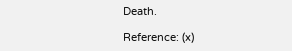Death.

Reference: (x)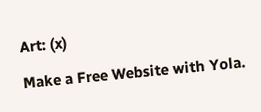Art: (x)

Make a Free Website with Yola.